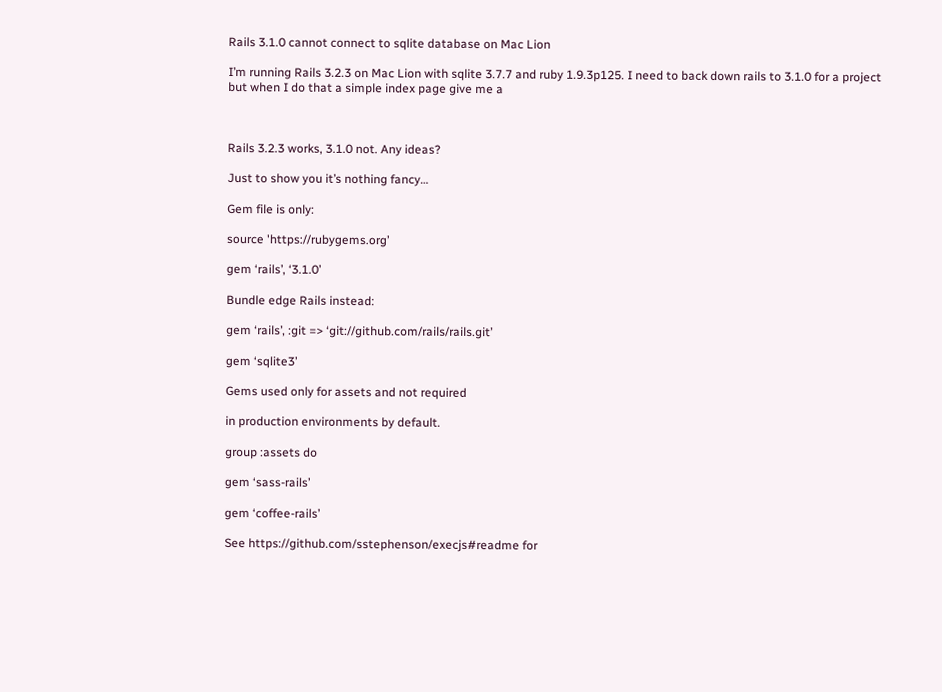Rails 3.1.0 cannot connect to sqlite database on Mac Lion

I’m running Rails 3.2.3 on Mac Lion with sqlite 3.7.7 and ruby 1.9.3p125. I need to back down rails to 3.1.0 for a project but when I do that a simple index page give me a



Rails 3.2.3 works, 3.1.0 not. Any ideas?

Just to show you it’s nothing fancy…

Gem file is only:

source 'https://rubygems.org’

gem ‘rails’, ‘3.1.0’

Bundle edge Rails instead:

gem ‘rails’, :git => ‘git://github.com/rails/rails.git’

gem ‘sqlite3’

Gems used only for assets and not required

in production environments by default.

group :assets do

gem ‘sass-rails’

gem ‘coffee-rails’

See https://github.com/sstephenson/execjs#readme for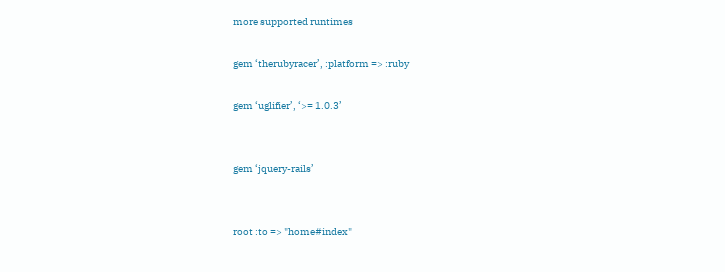more supported runtimes

gem ‘therubyracer’, :platform => :ruby

gem ‘uglifier’, ‘>= 1.0.3’


gem ‘jquery-rails’


root :to => "home#index"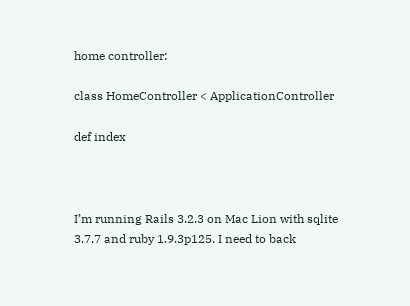home controller:

class HomeController < ApplicationController

def index



I’m running Rails 3.2.3 on Mac Lion with sqlite 3.7.7 and ruby 1.9.3p125. I need to back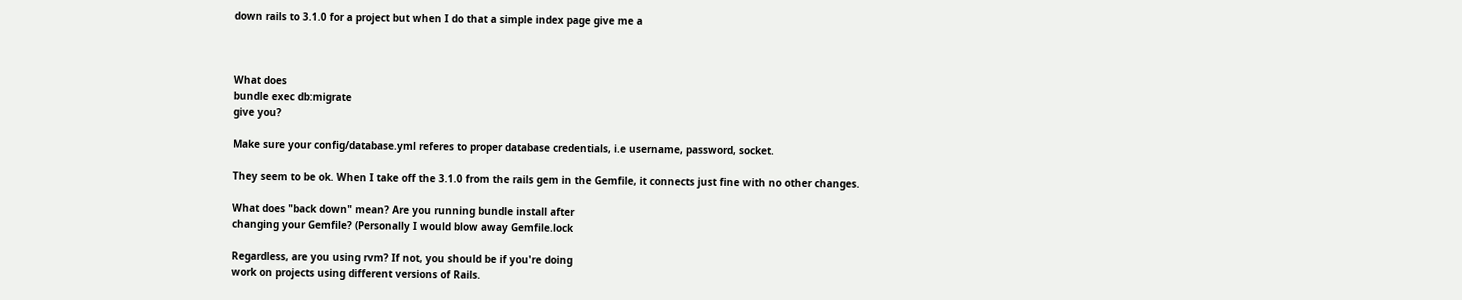down rails to 3.1.0 for a project but when I do that a simple index page give me a



What does
bundle exec db:migrate
give you?

Make sure your config/database.yml referes to proper database credentials, i.e username, password, socket.

They seem to be ok. When I take off the 3.1.0 from the rails gem in the Gemfile, it connects just fine with no other changes.

What does "back down" mean? Are you running bundle install after
changing your Gemfile? (Personally I would blow away Gemfile.lock

Regardless, are you using rvm? If not, you should be if you're doing
work on projects using different versions of Rails.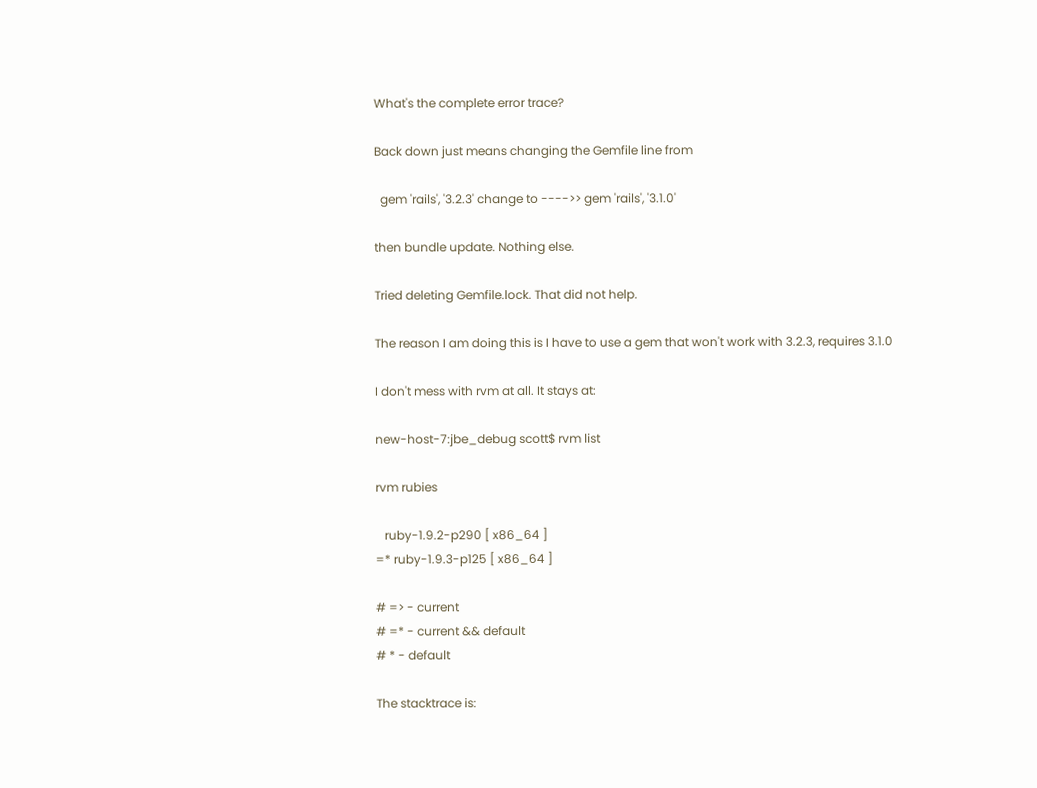What's the complete error trace?

Back down just means changing the Gemfile line from

  gem 'rails', '3.2.3' change to ---->> gem 'rails', '3.1.0'

then bundle update. Nothing else.

Tried deleting Gemfile.lock. That did not help.

The reason I am doing this is I have to use a gem that won't work with 3.2.3, requires 3.1.0

I don't mess with rvm at all. It stays at:

new-host-7:jbe_debug scott$ rvm list

rvm rubies

   ruby-1.9.2-p290 [ x86_64 ]
=* ruby-1.9.3-p125 [ x86_64 ]

# => - current
# =* - current && default
# * - default

The stacktrace is: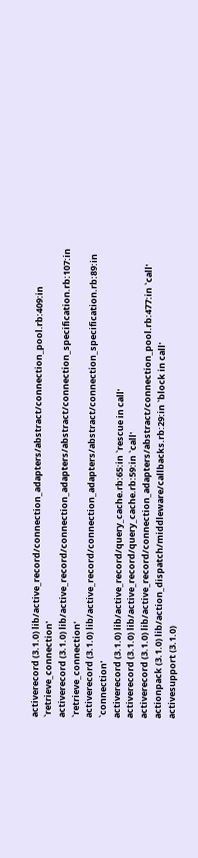activerecord (3.1.0) lib/active_record/connection_adapters/abstract/connection_pool.rb:409:in `retrieve_connection'
activerecord (3.1.0) lib/active_record/connection_adapters/abstract/connection_specification.rb:107:in `retrieve_connection'
activerecord (3.1.0) lib/active_record/connection_adapters/abstract/connection_specification.rb:89:in `connection'
activerecord (3.1.0) lib/active_record/query_cache.rb:65:in `rescue in call'
activerecord (3.1.0) lib/active_record/query_cache.rb:59:in `call'
activerecord (3.1.0) lib/active_record/connection_adapters/abstract/connection_pool.rb:477:in `call'
actionpack (3.1.0) lib/action_dispatch/middleware/callbacks.rb:29:in `block in call'
activesupport (3.1.0)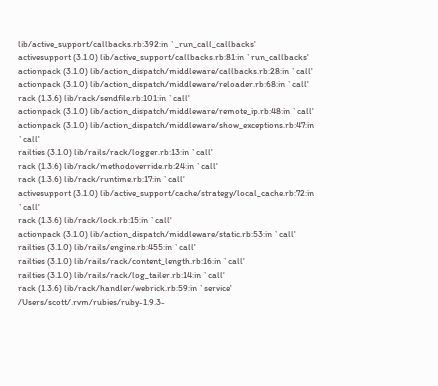lib/active_support/callbacks.rb:392:in `_run_call_callbacks'
activesupport (3.1.0) lib/active_support/callbacks.rb:81:in `run_callbacks'
actionpack (3.1.0) lib/action_dispatch/middleware/callbacks.rb:28:in `call'
actionpack (3.1.0) lib/action_dispatch/middleware/reloader.rb:68:in `call'
rack (1.3.6) lib/rack/sendfile.rb:101:in `call'
actionpack (3.1.0) lib/action_dispatch/middleware/remote_ip.rb:48:in `call'
actionpack (3.1.0) lib/action_dispatch/middleware/show_exceptions.rb:47:in `call'
railties (3.1.0) lib/rails/rack/logger.rb:13:in `call'
rack (1.3.6) lib/rack/methodoverride.rb:24:in `call'
rack (1.3.6) lib/rack/runtime.rb:17:in `call'
activesupport (3.1.0) lib/active_support/cache/strategy/local_cache.rb:72:in `call'
rack (1.3.6) lib/rack/lock.rb:15:in `call'
actionpack (3.1.0) lib/action_dispatch/middleware/static.rb:53:in `call'
railties (3.1.0) lib/rails/engine.rb:455:in `call'
railties (3.1.0) lib/rails/rack/content_length.rb:16:in `call'
railties (3.1.0) lib/rails/rack/log_tailer.rb:14:in `call'
rack (1.3.6) lib/rack/handler/webrick.rb:59:in `service'
/Users/scott/.rvm/rubies/ruby-1.9.3-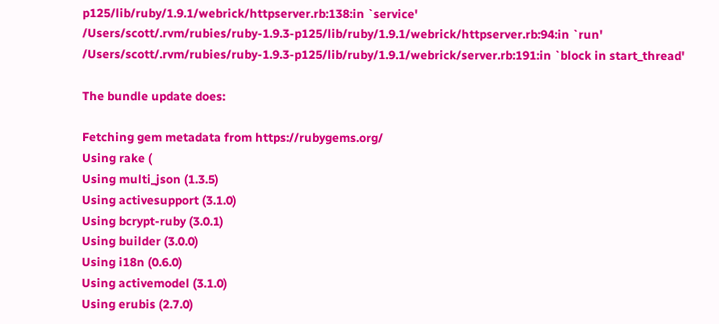p125/lib/ruby/1.9.1/webrick/httpserver.rb:138:in `service'
/Users/scott/.rvm/rubies/ruby-1.9.3-p125/lib/ruby/1.9.1/webrick/httpserver.rb:94:in `run'
/Users/scott/.rvm/rubies/ruby-1.9.3-p125/lib/ruby/1.9.1/webrick/server.rb:191:in `block in start_thread'

The bundle update does:

Fetching gem metadata from https://rubygems.org/
Using rake (
Using multi_json (1.3.5)
Using activesupport (3.1.0)
Using bcrypt-ruby (3.0.1)
Using builder (3.0.0)
Using i18n (0.6.0)
Using activemodel (3.1.0)
Using erubis (2.7.0)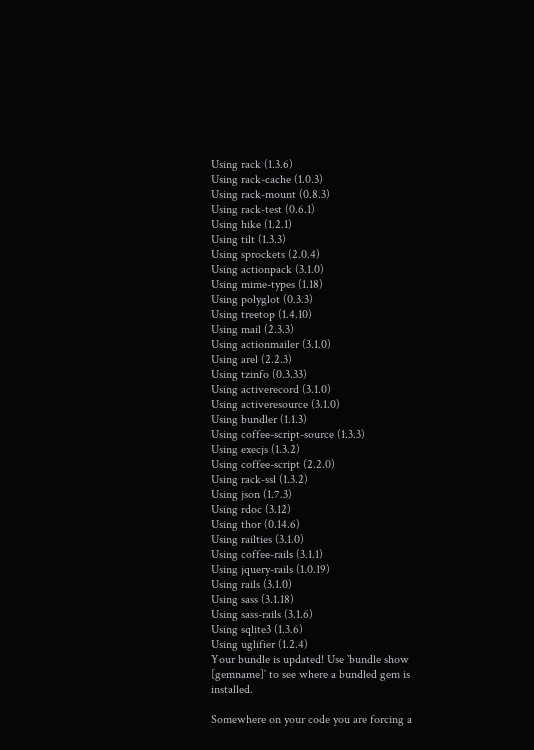Using rack (1.3.6)
Using rack-cache (1.0.3)
Using rack-mount (0.8.3)
Using rack-test (0.6.1)
Using hike (1.2.1)
Using tilt (1.3.3)
Using sprockets (2.0.4)
Using actionpack (3.1.0)
Using mime-types (1.18)
Using polyglot (0.3.3)
Using treetop (1.4.10)
Using mail (2.3.3)
Using actionmailer (3.1.0)
Using arel (2.2.3)
Using tzinfo (0.3.33)
Using activerecord (3.1.0)
Using activeresource (3.1.0)
Using bundler (1.1.3)
Using coffee-script-source (1.3.3)
Using execjs (1.3.2)
Using coffee-script (2.2.0)
Using rack-ssl (1.3.2)
Using json (1.7.3)
Using rdoc (3.12)
Using thor (0.14.6)
Using railties (3.1.0)
Using coffee-rails (3.1.1)
Using jquery-rails (1.0.19)
Using rails (3.1.0)
Using sass (3.1.18)
Using sass-rails (3.1.6)
Using sqlite3 (1.3.6)
Using uglifier (1.2.4)
Your bundle is updated! Use `bundle show [gemname]` to see where a bundled gem is installed.

Somewhere on your code you are forcing a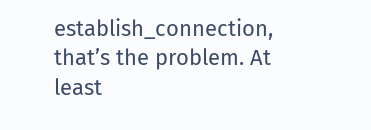establish_connection, that’s the problem. At least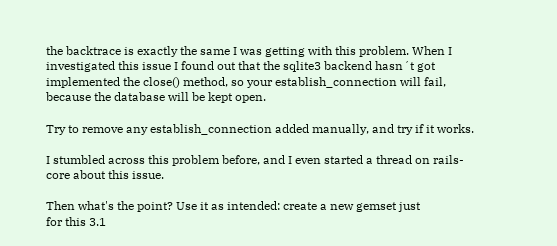the backtrace is exactly the same I was getting with this problem. When I investigated this issue I found out that the sqlite3 backend hasn´t got implemented the close() method, so your establish_connection will fail, because the database will be kept open.

Try to remove any establish_connection added manually, and try if it works.

I stumbled across this problem before, and I even started a thread on rails-core about this issue.

Then what's the point? Use it as intended: create a new gemset just
for this 3.1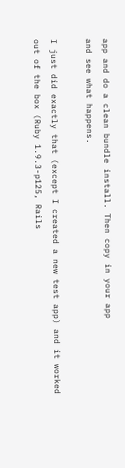app and do a clean bundle install. Then copy in your app
and see what happens.

I just did exactly that (except I created a new test app) and it worked
out of the box (Ruby 1.9.3-p125, Rails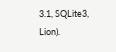3.1, SQLite3, Lion).